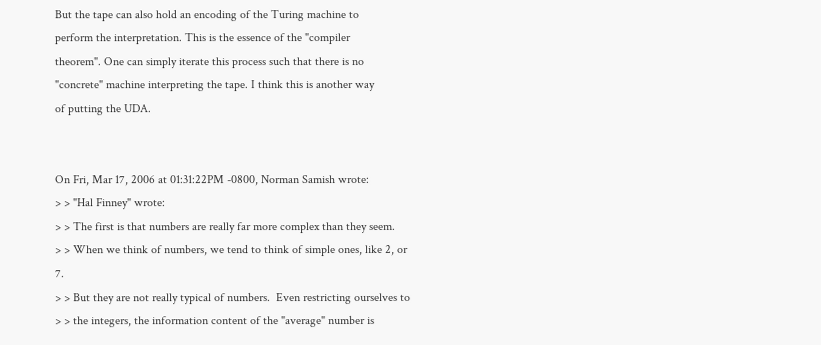But the tape can also hold an encoding of the Turing machine to
perform the interpretation. This is the essence of the "compiler
theorem". One can simply iterate this process such that there is no
"concrete" machine interpreting the tape. I think this is another way
of putting the UDA.


On Fri, Mar 17, 2006 at 01:31:22PM -0800, Norman Samish wrote:
> > "Hal Finney" wrote:
> > The first is that numbers are really far more complex than they seem.
> > When we think of numbers, we tend to think of simple ones, like 2, or 7.
> > But they are not really typical of numbers.  Even restricting ourselves to
> > the integers, the information content of the "average" number is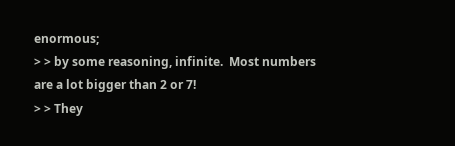enormous;
> > by some reasoning, infinite.  Most numbers are a lot bigger than 2 or 7!
> > They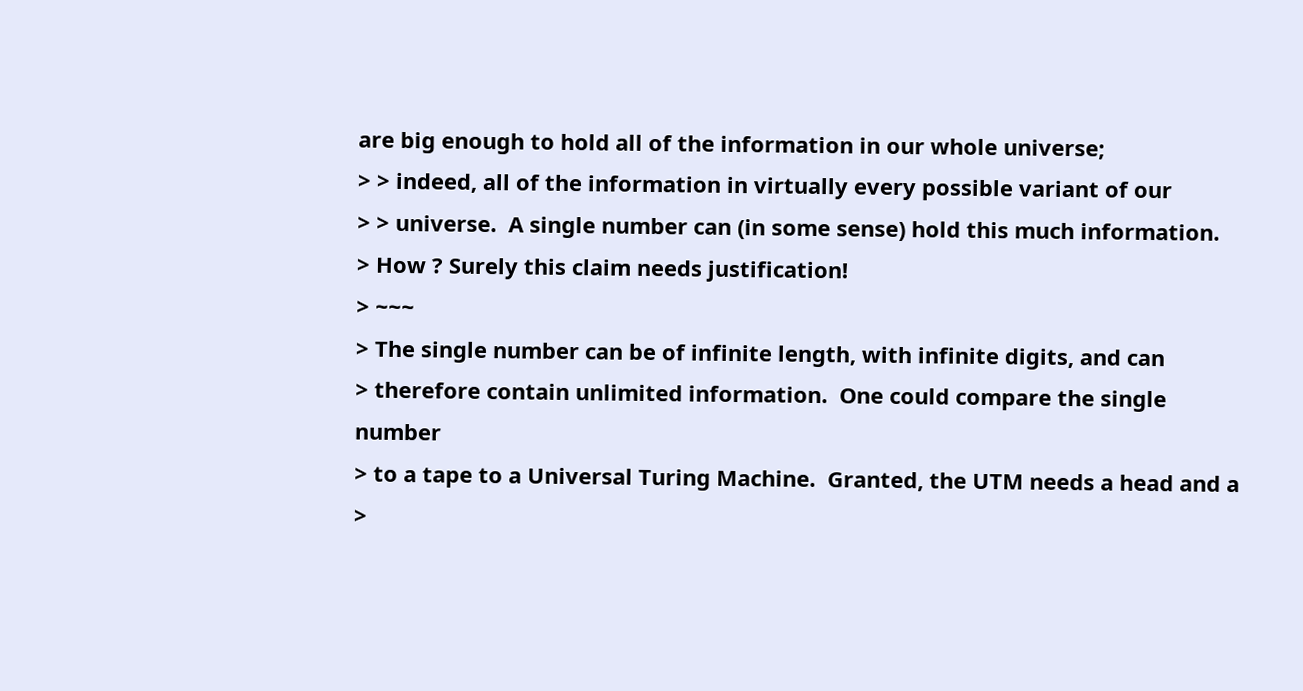are big enough to hold all of the information in our whole universe;
> > indeed, all of the information in virtually every possible variant of our
> > universe.  A single number can (in some sense) hold this much information.
> How ? Surely this claim needs justification!
> ~~~
> The single number can be of infinite length, with infinite digits, and can
> therefore contain unlimited information.  One could compare the single number
> to a tape to a Universal Turing Machine.  Granted, the UTM needs a head and a
>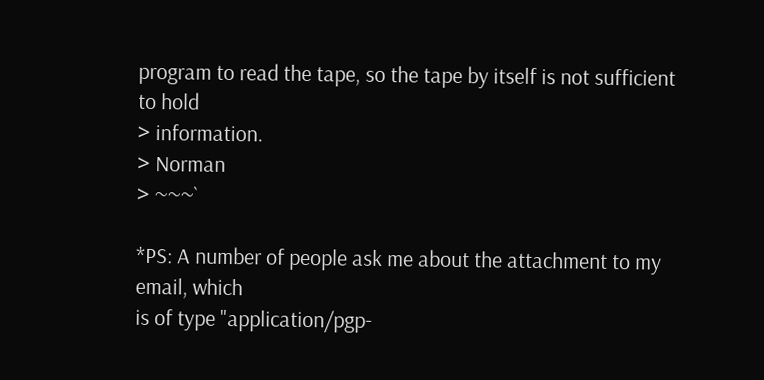program to read the tape, so the tape by itself is not sufficient to hold
> information.
> Norman
> ~~~`

*PS: A number of people ask me about the attachment to my email, which
is of type "application/pgp-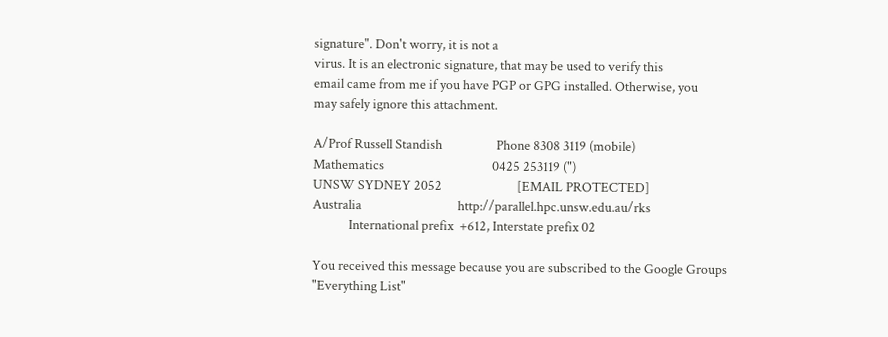signature". Don't worry, it is not a
virus. It is an electronic signature, that may be used to verify this
email came from me if you have PGP or GPG installed. Otherwise, you
may safely ignore this attachment.

A/Prof Russell Standish                  Phone 8308 3119 (mobile)
Mathematics                                    0425 253119 (")
UNSW SYDNEY 2052                         [EMAIL PROTECTED]
Australia                                http://parallel.hpc.unsw.edu.au/rks
            International prefix  +612, Interstate prefix 02

You received this message because you are subscribed to the Google Groups
"Everything List"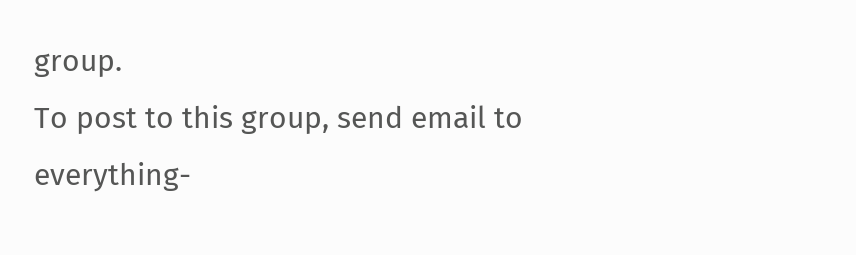group.
To post to this group, send email to everything-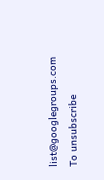list@googlegroups.com
To unsubscribe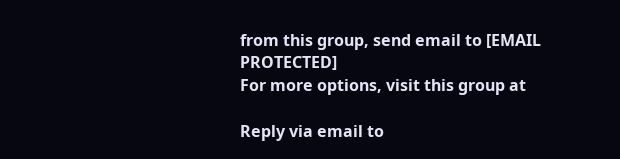from this group, send email to [EMAIL PROTECTED]
For more options, visit this group at

Reply via email to